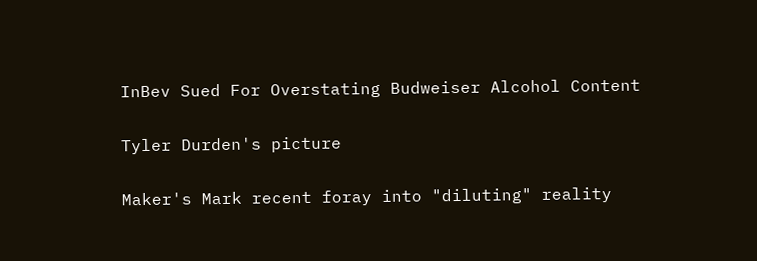InBev Sued For Overstating Budweiser Alcohol Content

Tyler Durden's picture

Maker's Mark recent foray into "diluting" reality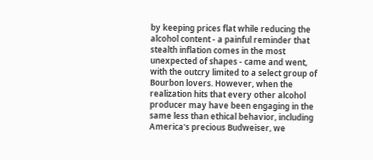by keeping prices flat while reducing the alcohol content - a painful reminder that stealth inflation comes in the most unexpected of shapes - came and went, with the outcry limited to a select group of Bourbon lovers. However, when the realization hits that every other alcohol producer may have been engaging in the same less than ethical behavior, including America's precious Budweiser, we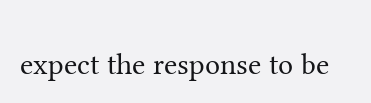expect the response to be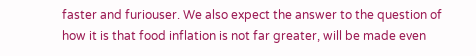faster and furiouser. We also expect the answer to the question of how it is that food inflation is not far greater, will be made even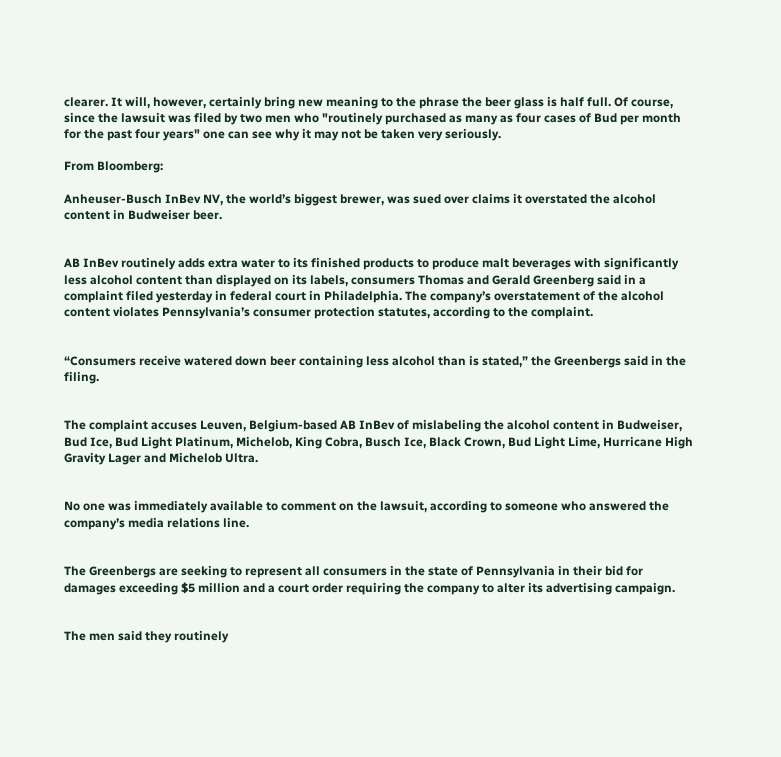clearer. It will, however, certainly bring new meaning to the phrase the beer glass is half full. Of course, since the lawsuit was filed by two men who "routinely purchased as many as four cases of Bud per month for the past four years" one can see why it may not be taken very seriously.

From Bloomberg:

Anheuser-Busch InBev NV, the world’s biggest brewer, was sued over claims it overstated the alcohol content in Budweiser beer.


AB InBev routinely adds extra water to its finished products to produce malt beverages with significantly less alcohol content than displayed on its labels, consumers Thomas and Gerald Greenberg said in a complaint filed yesterday in federal court in Philadelphia. The company’s overstatement of the alcohol content violates Pennsylvania’s consumer protection statutes, according to the complaint.


“Consumers receive watered down beer containing less alcohol than is stated,” the Greenbergs said in the filing.


The complaint accuses Leuven, Belgium-based AB InBev of mislabeling the alcohol content in Budweiser, Bud Ice, Bud Light Platinum, Michelob, King Cobra, Busch Ice, Black Crown, Bud Light Lime, Hurricane High Gravity Lager and Michelob Ultra.


No one was immediately available to comment on the lawsuit, according to someone who answered the company’s media relations line.


The Greenbergs are seeking to represent all consumers in the state of Pennsylvania in their bid for damages exceeding $5 million and a court order requiring the company to alter its advertising campaign.


The men said they routinely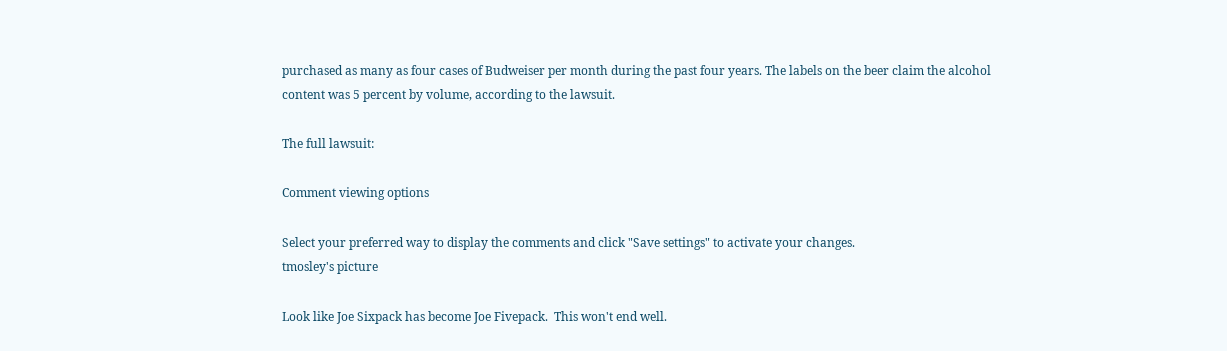purchased as many as four cases of Budweiser per month during the past four years. The labels on the beer claim the alcohol content was 5 percent by volume, according to the lawsuit.

The full lawsuit:

Comment viewing options

Select your preferred way to display the comments and click "Save settings" to activate your changes.
tmosley's picture

Look like Joe Sixpack has become Joe Fivepack.  This won't end well.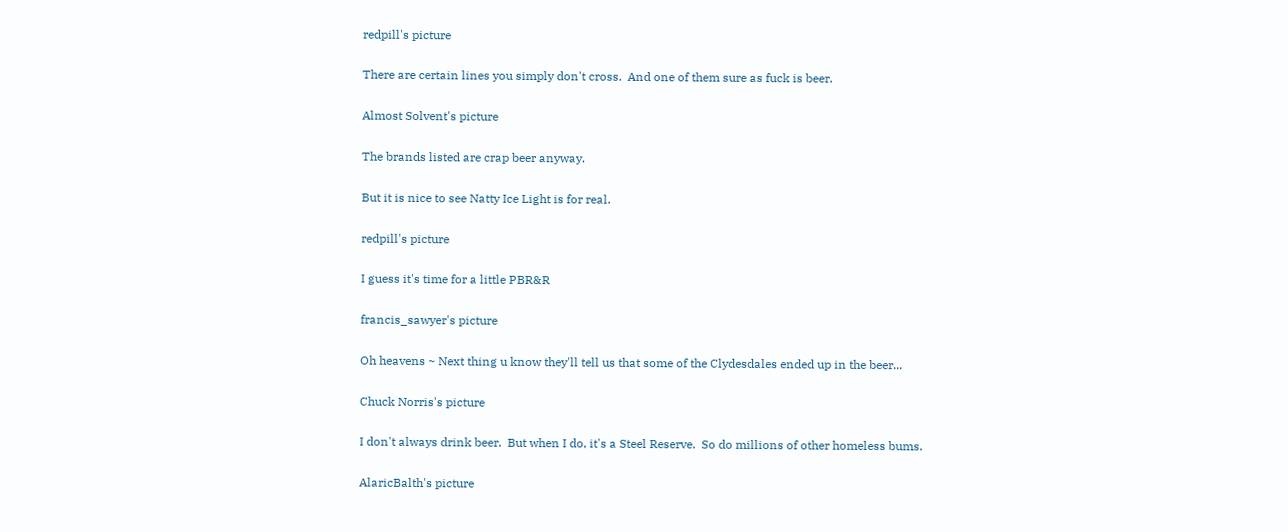redpill's picture

There are certain lines you simply don't cross.  And one of them sure as fuck is beer.

Almost Solvent's picture

The brands listed are crap beer anyway.

But it is nice to see Natty Ice Light is for real.

redpill's picture

I guess it's time for a little PBR&R

francis_sawyer's picture

Oh heavens ~ Next thing u know they'll tell us that some of the Clydesdales ended up in the beer...

Chuck Norris's picture

I don't always drink beer.  But when I do, it's a Steel Reserve.  So do millions of other homeless bums.

AlaricBalth's picture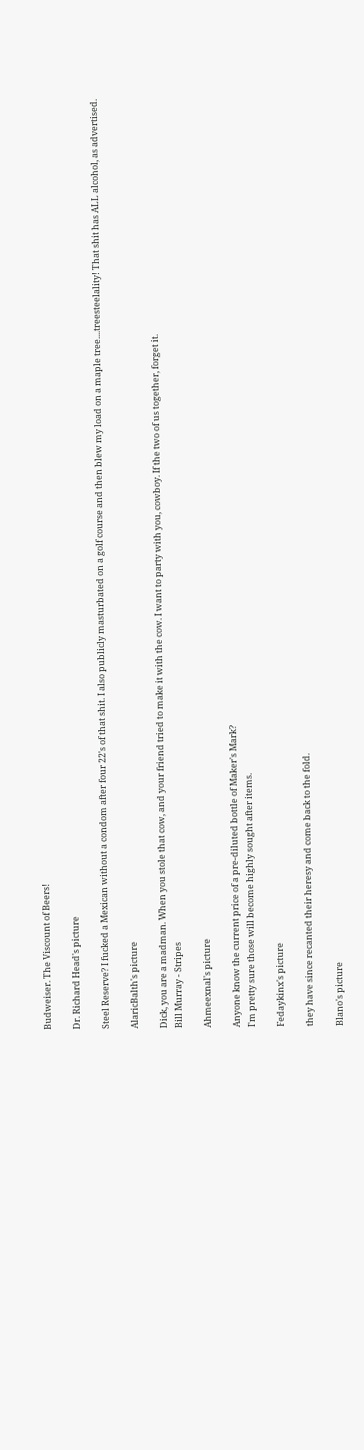Budweiser. The Viscount of Beers!

Dr. Richard Head's picture

Steel Reserve? I fucked a Mexican without a condom after four 22's of that shit. I also publicly masturbated on a golf course and then blew my load on a maple tree....treesteelality! That shit has ALL alcohol, as advertised.

AlaricBalth's picture

Dick, you are a madman. When you stole that cow, and your friend tried to make it with the cow. I want to party with you, cowboy. If the two of us together, forget it.
Bill Murray - Stripes

Ahmeexnal's picture

Anyone know the current price of a pre-diluted bottle of Maker's Mark?
I'm pretty sure those will become highly sought after items.

Fedaykinx's picture

they have since recanted their heresy and come back to the fold.

Blano's picture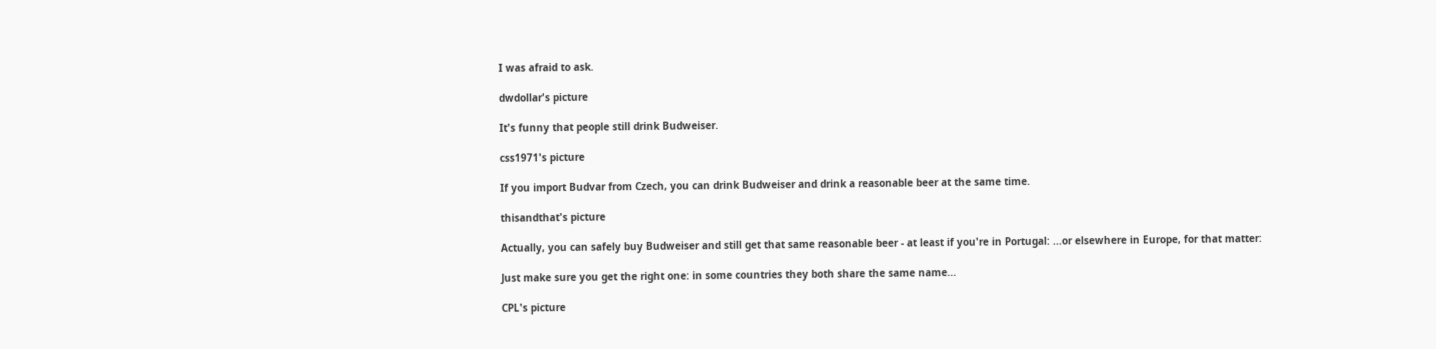I was afraid to ask.

dwdollar's picture

It's funny that people still drink Budweiser.

css1971's picture

If you import Budvar from Czech, you can drink Budweiser and drink a reasonable beer at the same time.

thisandthat's picture

Actually, you can safely buy Budweiser and still get that same reasonable beer - at least if you're in Portugal: ...or elsewhere in Europe, for that matter:

Just make sure you get the right one: in some countries they both share the same name...

CPL's picture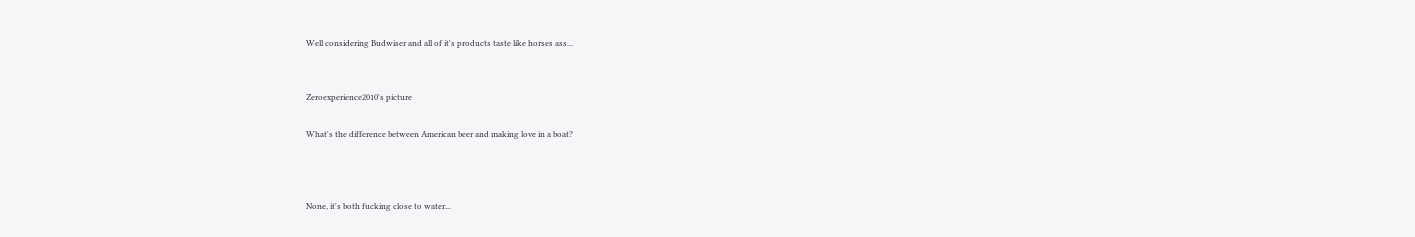Well considering Budwiser and all of it's products taste like horses ass...


Zeroexperience2010's picture

What's the difference between American beer and making love in a boat?



None, it's both fucking close to water...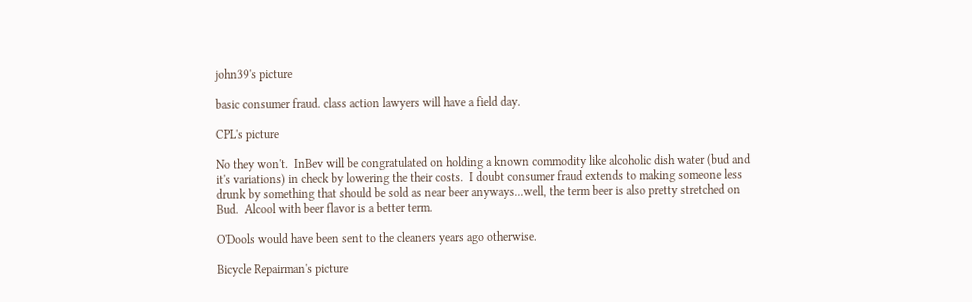john39's picture

basic consumer fraud. class action lawyers will have a field day.

CPL's picture

No they won't.  InBev will be congratulated on holding a known commodity like alcoholic dish water (bud and it's variations) in check by lowering the their costs.  I doubt consumer fraud extends to making someone less drunk by something that should be sold as near beer anyways...well, the term beer is also pretty stretched on Bud.  Alcool with beer flavor is a better term.

O'Dools would have been sent to the cleaners years ago otherwise.

Bicycle Repairman's picture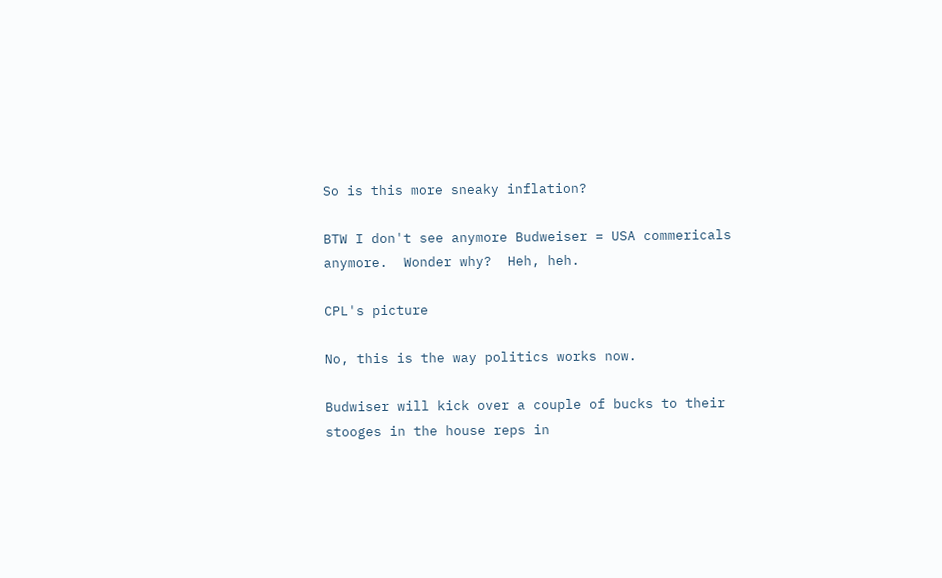So is this more sneaky inflation?

BTW I don't see anymore Budweiser = USA commericals anymore.  Wonder why?  Heh, heh.

CPL's picture

No, this is the way politics works now.

Budwiser will kick over a couple of bucks to their stooges in the house reps in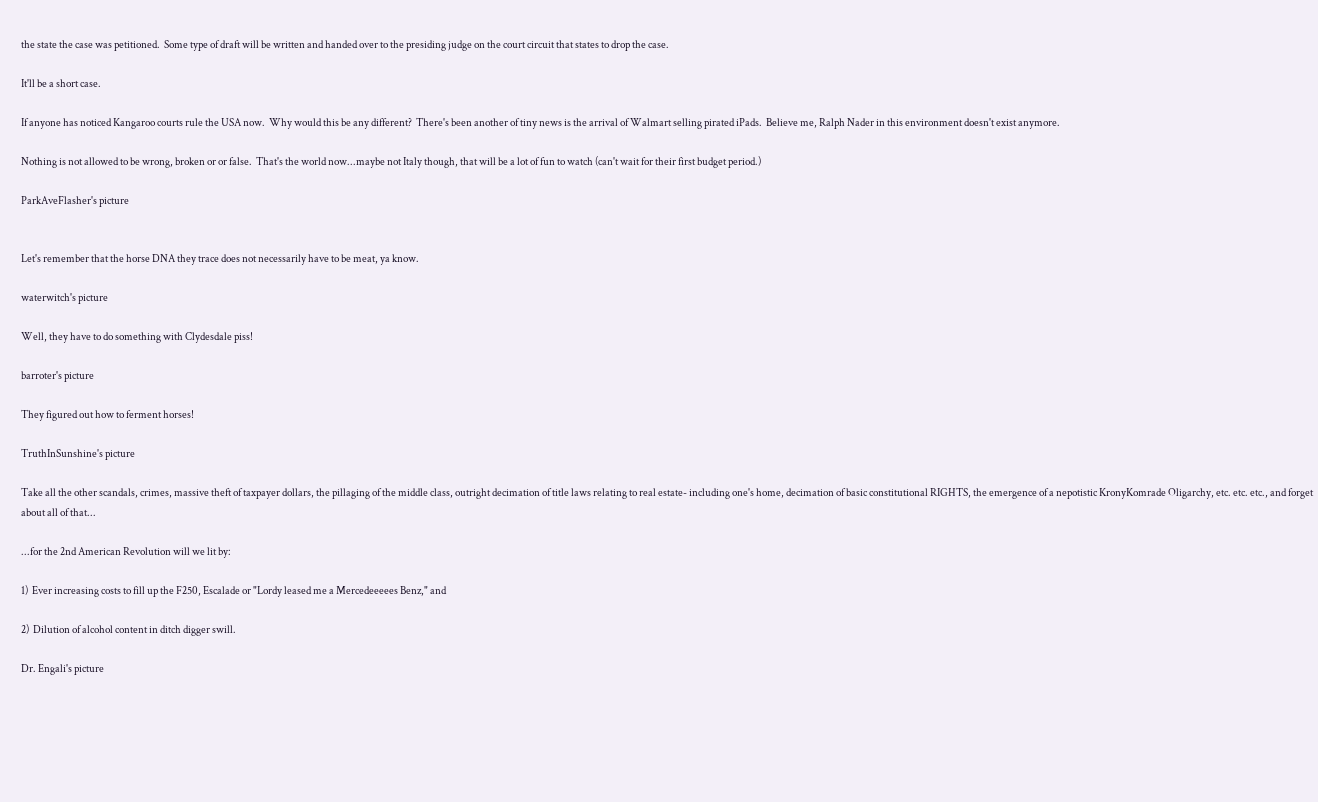the state the case was petitioned.  Some type of draft will be written and handed over to the presiding judge on the court circuit that states to drop the case.

It'll be a short case.

If anyone has noticed Kangaroo courts rule the USA now.  Why would this be any different?  There's been another of tiny news is the arrival of Walmart selling pirated iPads.  Believe me, Ralph Nader in this environment doesn't exist anymore.

Nothing is not allowed to be wrong, broken or or false.  That's the world now...maybe not Italy though, that will be a lot of fun to watch (can't wait for their first budget period.)

ParkAveFlasher's picture


Let's remember that the horse DNA they trace does not necessarily have to be meat, ya know.

waterwitch's picture

Well, they have to do something with Clydesdale piss!

barroter's picture

They figured out how to ferment horses!

TruthInSunshine's picture

Take all the other scandals, crimes, massive theft of taxpayer dollars, the pillaging of the middle class, outright decimation of title laws relating to real estate- including one's home, decimation of basic constitutional RIGHTS, the emergence of a nepotistic KronyKomrade Oligarchy, etc. etc. etc., and forget about all of that...

...for the 2nd American Revolution will we lit by:

1)  Ever increasing costs to fill up the F250, Escalade or "Lordy leased me a Mercedeeeees Benz," and

2)  Dilution of alcohol content in ditch digger swill.

Dr. Engali's picture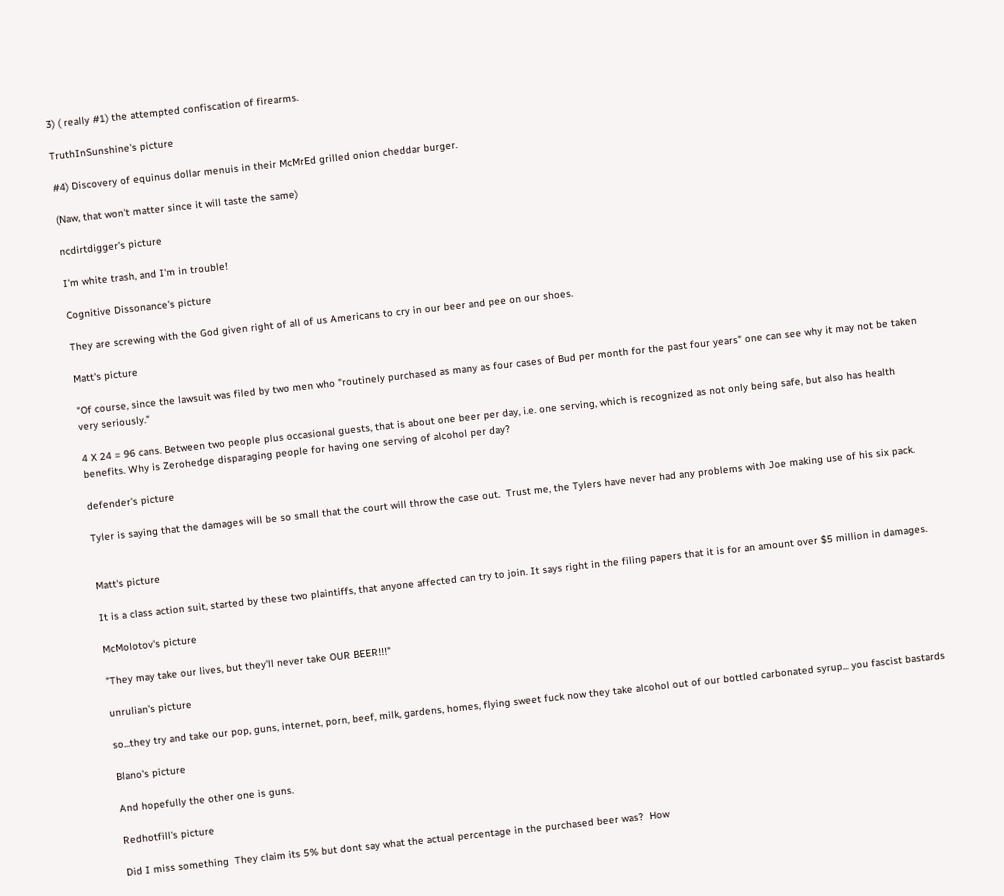3) ( really #1) the attempted confiscation of firearms.

TruthInSunshine's picture

#4) Discovery of equinus dollar menuis in their McMrEd grilled onion cheddar burger.

(Naw, that won't matter since it will taste the same)

ncdirtdigger's picture

I'm white trash, and I'm in trouble!

Cognitive Dissonance's picture

They are screwing with the God given right of all of us Americans to cry in our beer and pee on our shoes.

Matt's picture

"Of course, since the lawsuit was filed by two men who "routinely purchased as many as four cases of Bud per month for the past four years" one can see why it may not be taken very seriously."

4 X 24 = 96 cans. Between two people plus occasional guests, that is about one beer per day, i.e. one serving, which is recognized as not only being safe, but also has health benefits. Why is Zerohedge disparaging people for having one serving of alcohol per day?

defender's picture

Tyler is saying that the damages will be so small that the court will throw the case out.  Trust me, the Tylers have never had any problems with Joe making use of his six pack.


Matt's picture

It is a class action suit, started by these two plaintiffs, that anyone affected can try to join. It says right in the filing papers that it is for an amount over $5 million in damages.

McMolotov's picture

"They may take our lives, but they'll never take OUR BEER!!!"

unrulian's picture

so...they try and take our pop, guns, internet, porn, beef, milk, gardens, homes, flying sweet fuck now they take alcohol out of our bottled carbonated syrup... you fascist bastards

Blano's picture

And hopefully the other one is guns.

Redhotfill's picture

Did I miss something  They claim its 5% but dont say what the actual percentage in the purchased beer was?  How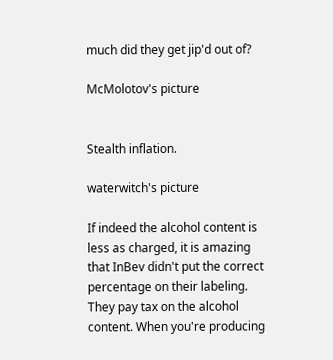much did they get jip'd out of?

McMolotov's picture


Stealth inflation.

waterwitch's picture

If indeed the alcohol content is less as charged, it is amazing that InBev didn't put the correct percentage on their labeling.  They pay tax on the alcohol content. When you're producing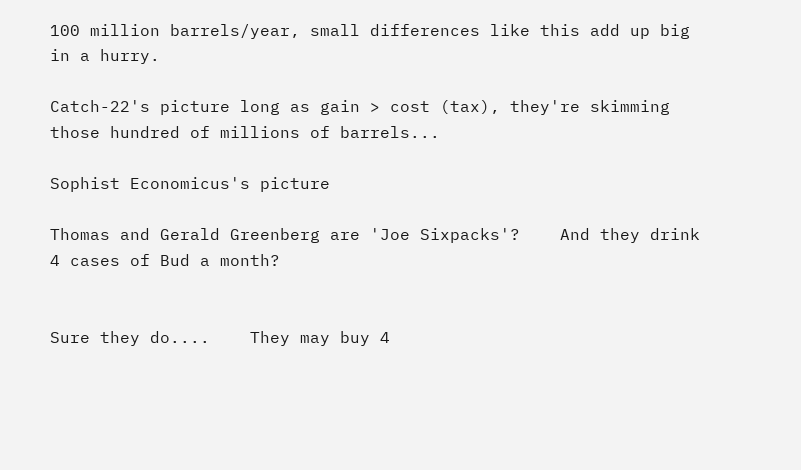100 million barrels/year, small differences like this add up big in a hurry.

Catch-22's picture long as gain > cost (tax), they're skimming those hundred of millions of barrels...

Sophist Economicus's picture

Thomas and Gerald Greenberg are 'Joe Sixpacks'?    And they drink 4 cases of Bud a month?


Sure they do....    They may buy 4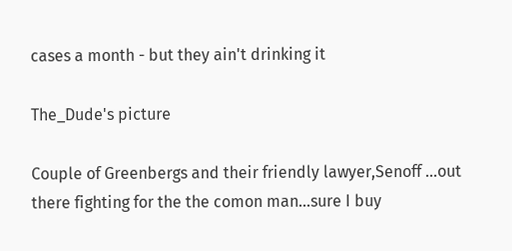cases a month - but they ain't drinking it

The_Dude's picture

Couple of Greenbergs and their friendly lawyer,Senoff ...out there fighting for the the comon man...sure I buy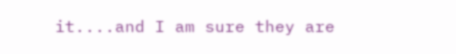it....and I am sure they are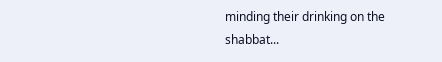minding their drinking on the shabbat...